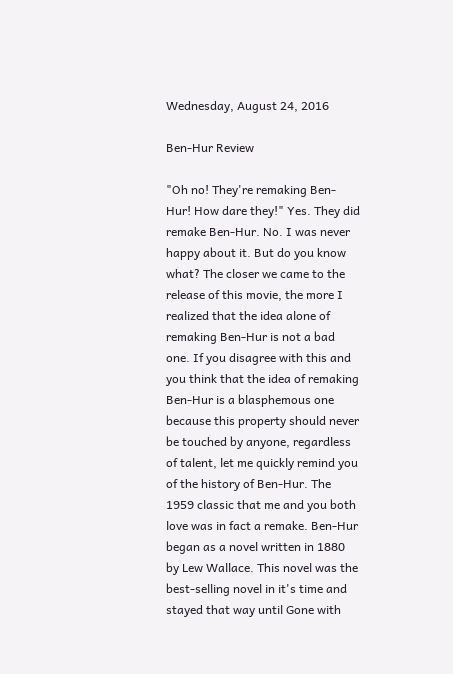Wednesday, August 24, 2016

Ben-Hur Review

"Oh no! They're remaking Ben-Hur! How dare they!" Yes. They did remake Ben-Hur. No. I was never happy about it. But do you know what? The closer we came to the release of this movie, the more I realized that the idea alone of remaking Ben-Hur is not a bad one. If you disagree with this and you think that the idea of remaking Ben-Hur is a blasphemous one because this property should never be touched by anyone, regardless of talent, let me quickly remind you of the history of Ben-Hur. The 1959 classic that me and you both love was in fact a remake. Ben-Hur began as a novel written in 1880 by Lew Wallace. This novel was the best-selling novel in it's time and stayed that way until Gone with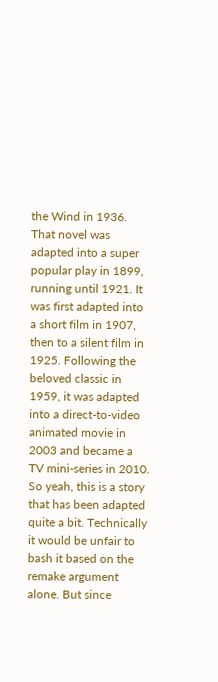the Wind in 1936. That novel was adapted into a super popular play in 1899, running until 1921. It was first adapted into a short film in 1907, then to a silent film in 1925. Following the beloved classic in 1959, it was adapted into a direct-to-video animated movie in 2003 and became a TV mini-series in 2010. So yeah, this is a story that has been adapted quite a bit. Technically it would be unfair to bash it based on the remake argument alone. But since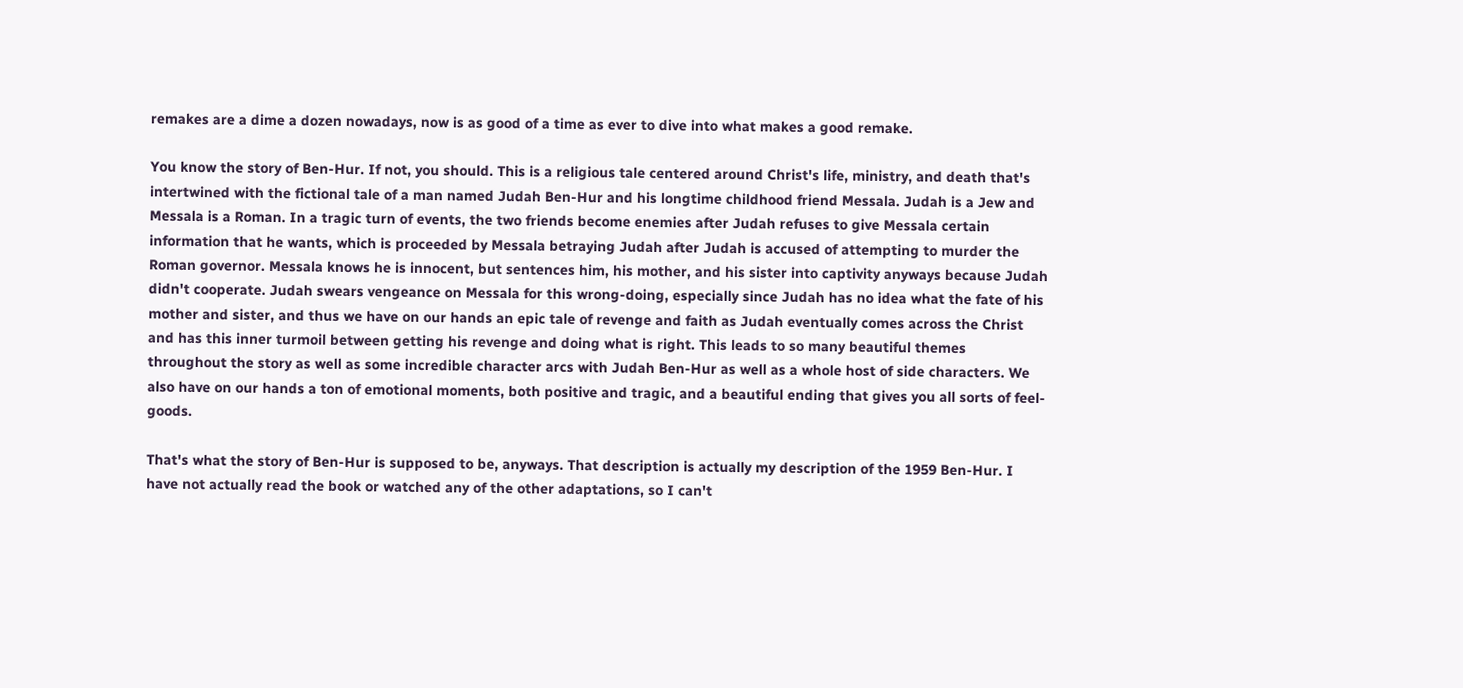remakes are a dime a dozen nowadays, now is as good of a time as ever to dive into what makes a good remake.

You know the story of Ben-Hur. If not, you should. This is a religious tale centered around Christ's life, ministry, and death that's intertwined with the fictional tale of a man named Judah Ben-Hur and his longtime childhood friend Messala. Judah is a Jew and Messala is a Roman. In a tragic turn of events, the two friends become enemies after Judah refuses to give Messala certain information that he wants, which is proceeded by Messala betraying Judah after Judah is accused of attempting to murder the Roman governor. Messala knows he is innocent, but sentences him, his mother, and his sister into captivity anyways because Judah didn't cooperate. Judah swears vengeance on Messala for this wrong-doing, especially since Judah has no idea what the fate of his mother and sister, and thus we have on our hands an epic tale of revenge and faith as Judah eventually comes across the Christ and has this inner turmoil between getting his revenge and doing what is right. This leads to so many beautiful themes throughout the story as well as some incredible character arcs with Judah Ben-Hur as well as a whole host of side characters. We also have on our hands a ton of emotional moments, both positive and tragic, and a beautiful ending that gives you all sorts of feel-goods.

That's what the story of Ben-Hur is supposed to be, anyways. That description is actually my description of the 1959 Ben-Hur. I have not actually read the book or watched any of the other adaptations, so I can't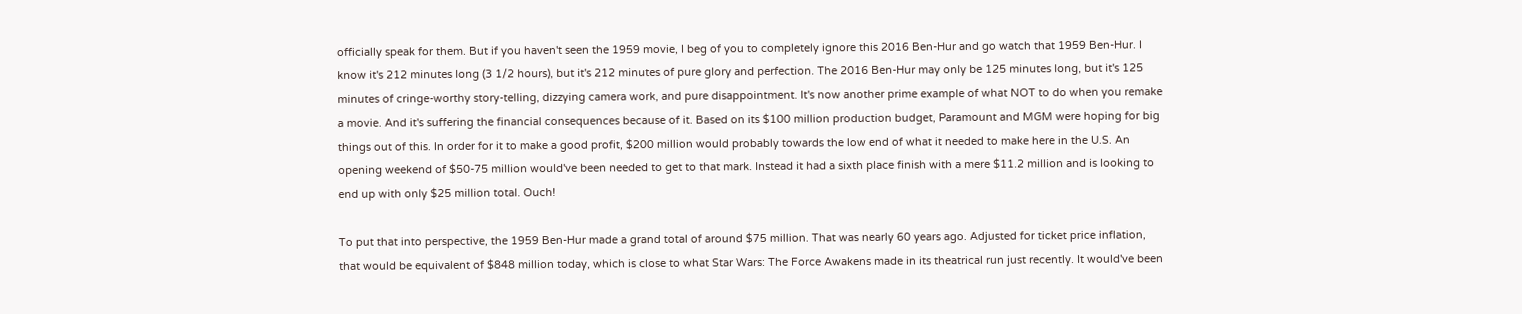officially speak for them. But if you haven't seen the 1959 movie, I beg of you to completely ignore this 2016 Ben-Hur and go watch that 1959 Ben-Hur. I know it's 212 minutes long (3 1/2 hours), but it's 212 minutes of pure glory and perfection. The 2016 Ben-Hur may only be 125 minutes long, but it's 125 minutes of cringe-worthy story-telling, dizzying camera work, and pure disappointment. It's now another prime example of what NOT to do when you remake a movie. And it's suffering the financial consequences because of it. Based on its $100 million production budget, Paramount and MGM were hoping for big things out of this. In order for it to make a good profit, $200 million would probably towards the low end of what it needed to make here in the U.S. An opening weekend of $50-75 million would've been needed to get to that mark. Instead it had a sixth place finish with a mere $11.2 million and is looking to end up with only $25 million total. Ouch!

To put that into perspective, the 1959 Ben-Hur made a grand total of around $75 million. That was nearly 60 years ago. Adjusted for ticket price inflation, that would be equivalent of $848 million today, which is close to what Star Wars: The Force Awakens made in its theatrical run just recently. It would've been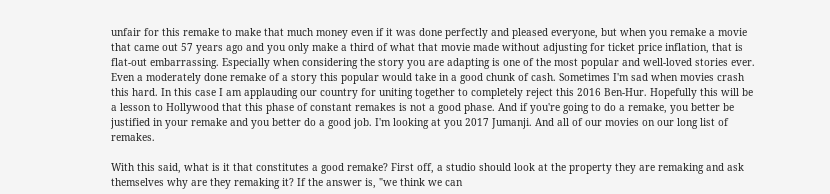unfair for this remake to make that much money even if it was done perfectly and pleased everyone, but when you remake a movie that came out 57 years ago and you only make a third of what that movie made without adjusting for ticket price inflation, that is flat-out embarrassing. Especially when considering the story you are adapting is one of the most popular and well-loved stories ever. Even a moderately done remake of a story this popular would take in a good chunk of cash. Sometimes I'm sad when movies crash this hard. In this case I am applauding our country for uniting together to completely reject this 2016 Ben-Hur. Hopefully this will be a lesson to Hollywood that this phase of constant remakes is not a good phase. And if you're going to do a remake, you better be justified in your remake and you better do a good job. I'm looking at you 2017 Jumanji. And all of our movies on our long list of remakes.

With this said, what is it that constitutes a good remake? First off, a studio should look at the property they are remaking and ask themselves why are they remaking it? If the answer is, "we think we can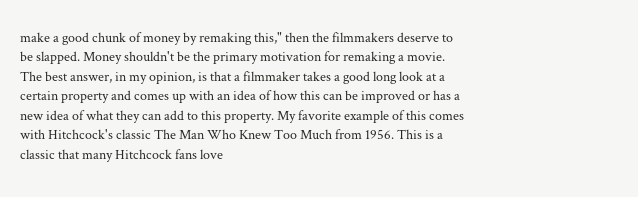make a good chunk of money by remaking this," then the filmmakers deserve to be slapped. Money shouldn't be the primary motivation for remaking a movie. The best answer, in my opinion, is that a filmmaker takes a good long look at a certain property and comes up with an idea of how this can be improved or has a new idea of what they can add to this property. My favorite example of this comes with Hitchcock's classic The Man Who Knew Too Much from 1956. This is a classic that many Hitchcock fans love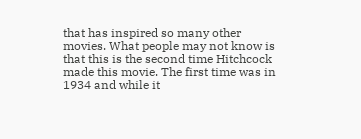that has inspired so many other movies. What people may not know is that this is the second time Hitchcock made this movie. The first time was in 1934 and while it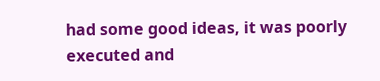had some good ideas, it was poorly executed and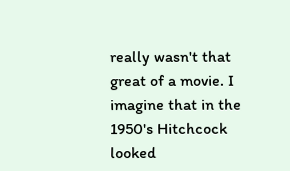really wasn't that great of a movie. I imagine that in the 1950's Hitchcock looked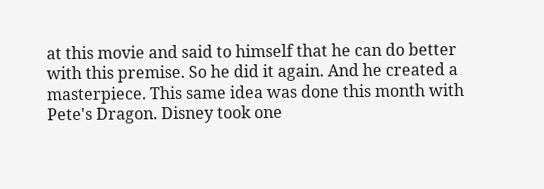at this movie and said to himself that he can do better with this premise. So he did it again. And he created a masterpiece. This same idea was done this month with Pete's Dragon. Disney took one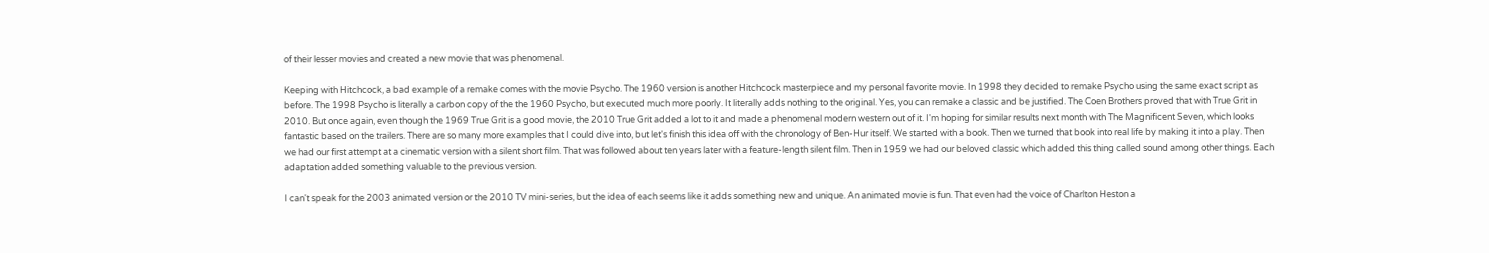of their lesser movies and created a new movie that was phenomenal.

Keeping with Hitchcock, a bad example of a remake comes with the movie Psycho. The 1960 version is another Hitchcock masterpiece and my personal favorite movie. In 1998 they decided to remake Psycho using the same exact script as before. The 1998 Psycho is literally a carbon copy of the the 1960 Psycho, but executed much more poorly. It literally adds nothing to the original. Yes, you can remake a classic and be justified. The Coen Brothers proved that with True Grit in 2010. But once again, even though the 1969 True Grit is a good movie, the 2010 True Grit added a lot to it and made a phenomenal modern western out of it. I'm hoping for similar results next month with The Magnificent Seven, which looks fantastic based on the trailers. There are so many more examples that I could dive into, but let's finish this idea off with the chronology of Ben-Hur itself. We started with a book. Then we turned that book into real life by making it into a play. Then we had our first attempt at a cinematic version with a silent short film. That was followed about ten years later with a feature-length silent film. Then in 1959 we had our beloved classic which added this thing called sound among other things. Each adaptation added something valuable to the previous version.

I can't speak for the 2003 animated version or the 2010 TV mini-series, but the idea of each seems like it adds something new and unique. An animated movie is fun. That even had the voice of Charlton Heston a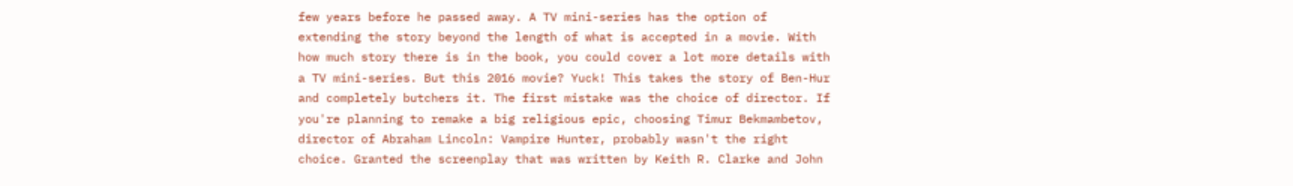few years before he passed away. A TV mini-series has the option of extending the story beyond the length of what is accepted in a movie. With how much story there is in the book, you could cover a lot more details with a TV mini-series. But this 2016 movie? Yuck! This takes the story of Ben-Hur and completely butchers it. The first mistake was the choice of director. If you're planning to remake a big religious epic, choosing Timur Bekmambetov, director of Abraham Lincoln: Vampire Hunter, probably wasn't the right choice. Granted the screenplay that was written by Keith R. Clarke and John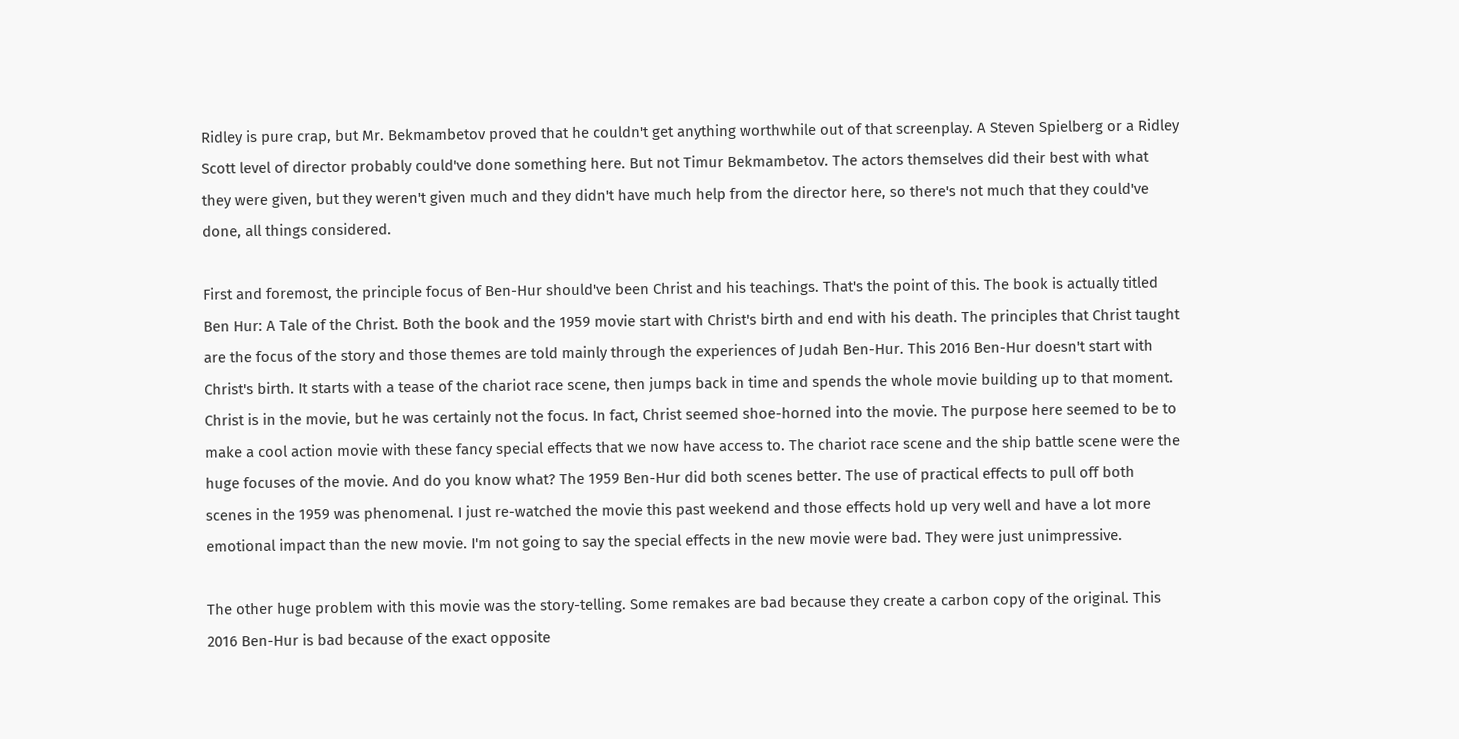Ridley is pure crap, but Mr. Bekmambetov proved that he couldn't get anything worthwhile out of that screenplay. A Steven Spielberg or a Ridley Scott level of director probably could've done something here. But not Timur Bekmambetov. The actors themselves did their best with what they were given, but they weren't given much and they didn't have much help from the director here, so there's not much that they could've done, all things considered.

First and foremost, the principle focus of Ben-Hur should've been Christ and his teachings. That's the point of this. The book is actually titled Ben Hur: A Tale of the Christ. Both the book and the 1959 movie start with Christ's birth and end with his death. The principles that Christ taught are the focus of the story and those themes are told mainly through the experiences of Judah Ben-Hur. This 2016 Ben-Hur doesn't start with Christ's birth. It starts with a tease of the chariot race scene, then jumps back in time and spends the whole movie building up to that moment. Christ is in the movie, but he was certainly not the focus. In fact, Christ seemed shoe-horned into the movie. The purpose here seemed to be to make a cool action movie with these fancy special effects that we now have access to. The chariot race scene and the ship battle scene were the huge focuses of the movie. And do you know what? The 1959 Ben-Hur did both scenes better. The use of practical effects to pull off both scenes in the 1959 was phenomenal. I just re-watched the movie this past weekend and those effects hold up very well and have a lot more emotional impact than the new movie. I'm not going to say the special effects in the new movie were bad. They were just unimpressive.

The other huge problem with this movie was the story-telling. Some remakes are bad because they create a carbon copy of the original. This 2016 Ben-Hur is bad because of the exact opposite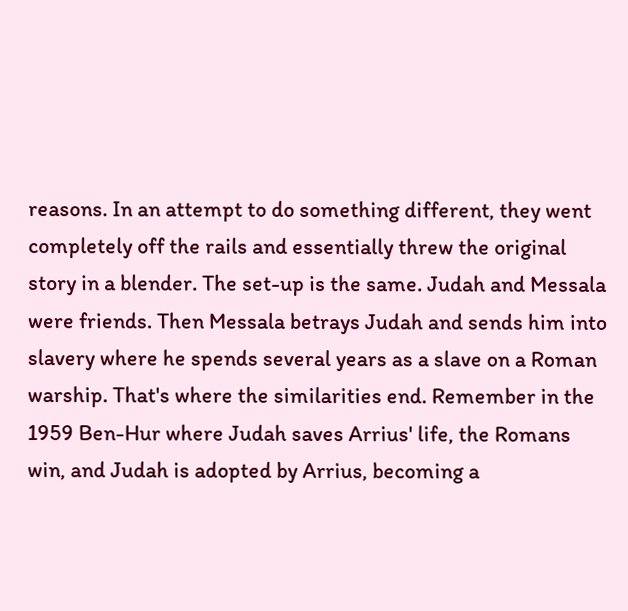reasons. In an attempt to do something different, they went completely off the rails and essentially threw the original story in a blender. The set-up is the same. Judah and Messala were friends. Then Messala betrays Judah and sends him into slavery where he spends several years as a slave on a Roman warship. That's where the similarities end. Remember in the 1959 Ben-Hur where Judah saves Arrius' life, the Romans win, and Judah is adopted by Arrius, becoming a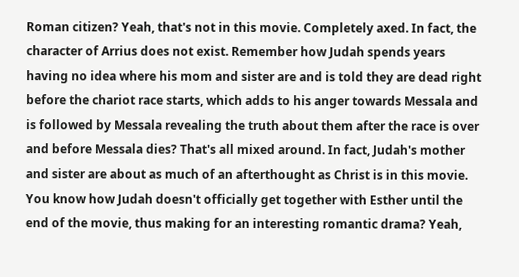Roman citizen? Yeah, that's not in this movie. Completely axed. In fact, the character of Arrius does not exist. Remember how Judah spends years having no idea where his mom and sister are and is told they are dead right before the chariot race starts, which adds to his anger towards Messala and is followed by Messala revealing the truth about them after the race is over and before Messala dies? That's all mixed around. In fact, Judah's mother and sister are about as much of an afterthought as Christ is in this movie. You know how Judah doesn't officially get together with Esther until the end of the movie, thus making for an interesting romantic drama? Yeah,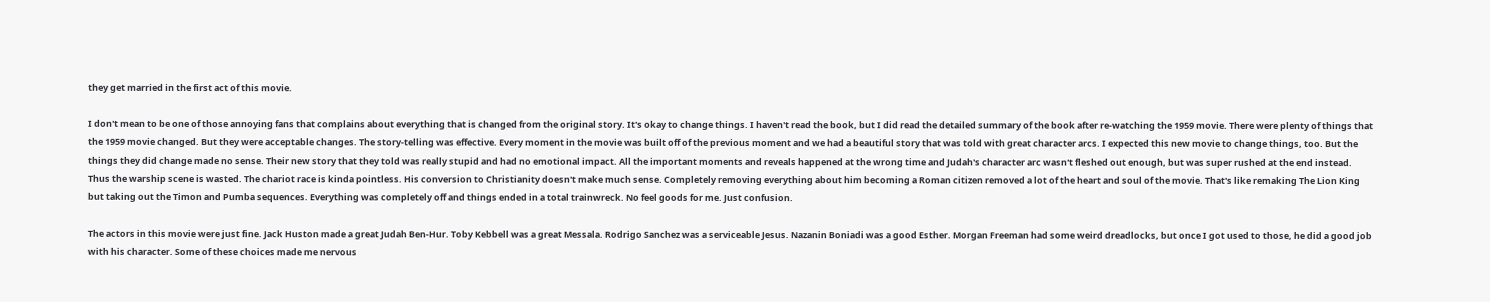they get married in the first act of this movie.

I don't mean to be one of those annoying fans that complains about everything that is changed from the original story. It's okay to change things. I haven't read the book, but I did read the detailed summary of the book after re-watching the 1959 movie. There were plenty of things that the 1959 movie changed. But they were acceptable changes. The story-telling was effective. Every moment in the movie was built off of the previous moment and we had a beautiful story that was told with great character arcs. I expected this new movie to change things, too. But the things they did change made no sense. Their new story that they told was really stupid and had no emotional impact. All the important moments and reveals happened at the wrong time and Judah's character arc wasn't fleshed out enough, but was super rushed at the end instead. Thus the warship scene is wasted. The chariot race is kinda pointless. His conversion to Christianity doesn't make much sense. Completely removing everything about him becoming a Roman citizen removed a lot of the heart and soul of the movie. That's like remaking The Lion King but taking out the Timon and Pumba sequences. Everything was completely off and things ended in a total trainwreck. No feel goods for me. Just confusion.

The actors in this movie were just fine. Jack Huston made a great Judah Ben-Hur. Toby Kebbell was a great Messala. Rodrigo Sanchez was a serviceable Jesus. Nazanin Boniadi was a good Esther. Morgan Freeman had some weird dreadlocks, but once I got used to those, he did a good job with his character. Some of these choices made me nervous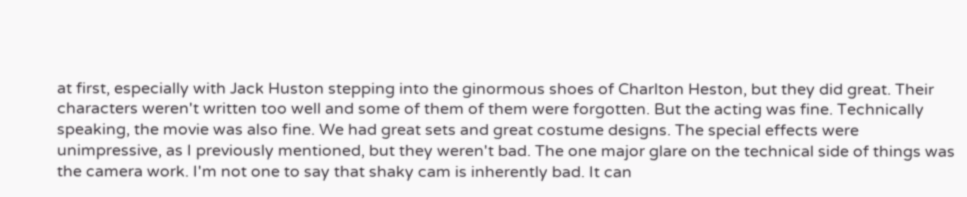at first, especially with Jack Huston stepping into the ginormous shoes of Charlton Heston, but they did great. Their characters weren't written too well and some of them of them were forgotten. But the acting was fine. Technically speaking, the movie was also fine. We had great sets and great costume designs. The special effects were unimpressive, as I previously mentioned, but they weren't bad. The one major glare on the technical side of things was the camera work. I'm not one to say that shaky cam is inherently bad. It can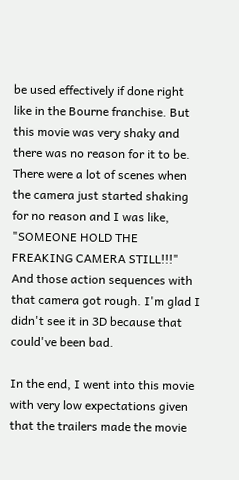be used effectively if done right like in the Bourne franchise. But this movie was very shaky and there was no reason for it to be. There were a lot of scenes when the camera just started shaking for no reason and I was like, "SOMEONE HOLD THE FREAKING CAMERA STILL!!!" And those action sequences with that camera got rough. I'm glad I didn't see it in 3D because that could've been bad.

In the end, I went into this movie with very low expectations given that the trailers made the movie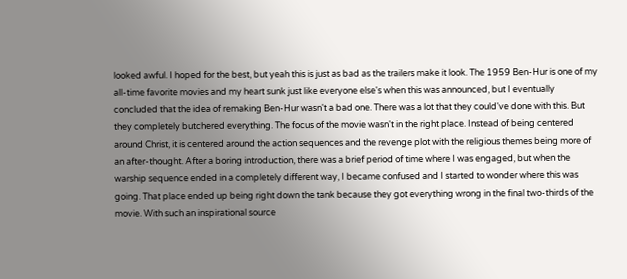looked awful. I hoped for the best, but yeah this is just as bad as the trailers make it look. The 1959 Ben-Hur is one of my all-time favorite movies and my heart sunk just like everyone else's when this was announced, but I eventually concluded that the idea of remaking Ben-Hur wasn't a bad one. There was a lot that they could've done with this. But they completely butchered everything. The focus of the movie wasn't in the right place. Instead of being centered around Christ, it is centered around the action sequences and the revenge plot with the religious themes being more of an after-thought. After a boring introduction, there was a brief period of time where I was engaged, but when the warship sequence ended in a completely different way, I became confused and I started to wonder where this was going. That place ended up being right down the tank because they got everything wrong in the final two-thirds of the movie. With such an inspirational source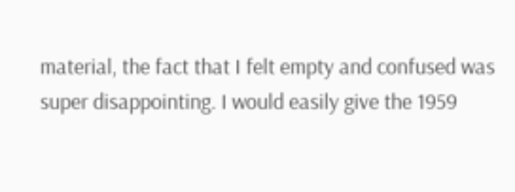material, the fact that I felt empty and confused was super disappointing. I would easily give the 1959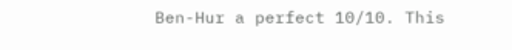Ben-Hur a perfect 10/10. This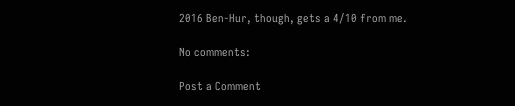2016 Ben-Hur, though, gets a 4/10 from me.

No comments:

Post a Comment